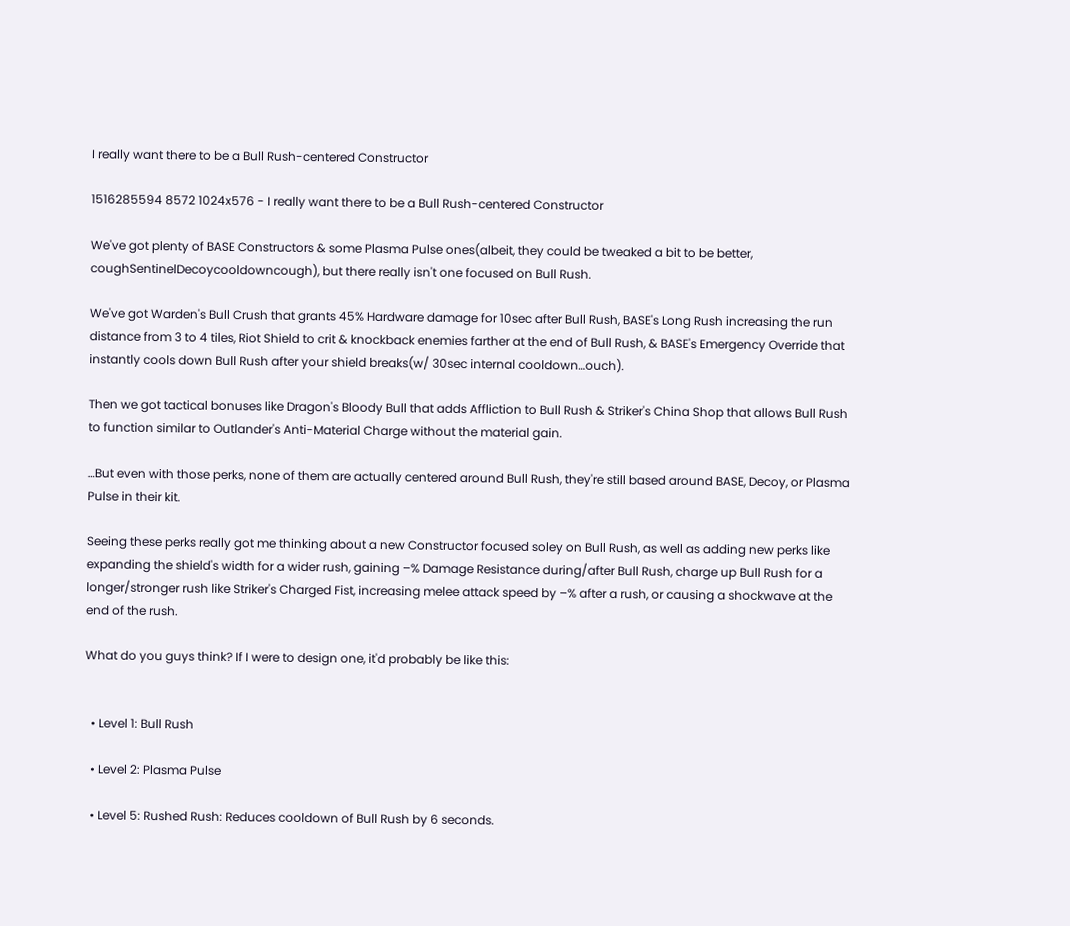I really want there to be a Bull Rush-centered Constructor

1516285594 8572 1024x576 - I really want there to be a Bull Rush-centered Constructor

We've got plenty of BASE Constructors & some Plasma Pulse ones(albeit, they could be tweaked a bit to be better, coughSentinelDecoycooldowncough), but there really isn't one focused on Bull Rush.

We've got Warden's Bull Crush that grants 45% Hardware damage for 10sec after Bull Rush, BASE's Long Rush increasing the run distance from 3 to 4 tiles, Riot Shield to crit & knockback enemies farther at the end of Bull Rush, & BASE's Emergency Override that instantly cools down Bull Rush after your shield breaks(w/ 30sec internal cooldown…ouch).

Then we got tactical bonuses like Dragon's Bloody Bull that adds Affliction to Bull Rush & Striker's China Shop that allows Bull Rush to function similar to Outlander's Anti-Material Charge without the material gain.

…But even with those perks, none of them are actually centered around Bull Rush, they're still based around BASE, Decoy, or Plasma Pulse in their kit.

Seeing these perks really got me thinking about a new Constructor focused soley on Bull Rush, as well as adding new perks like expanding the shield's width for a wider rush, gaining –% Damage Resistance during/after Bull Rush, charge up Bull Rush for a longer/stronger rush like Striker's Charged Fist, increasing melee attack speed by –% after a rush, or causing a shockwave at the end of the rush.

What do you guys think? If I were to design one, it'd probably be like this:


  • Level 1: Bull Rush

  • Level 2: Plasma Pulse

  • Level 5: Rushed Rush: Reduces cooldown of Bull Rush by 6 seconds.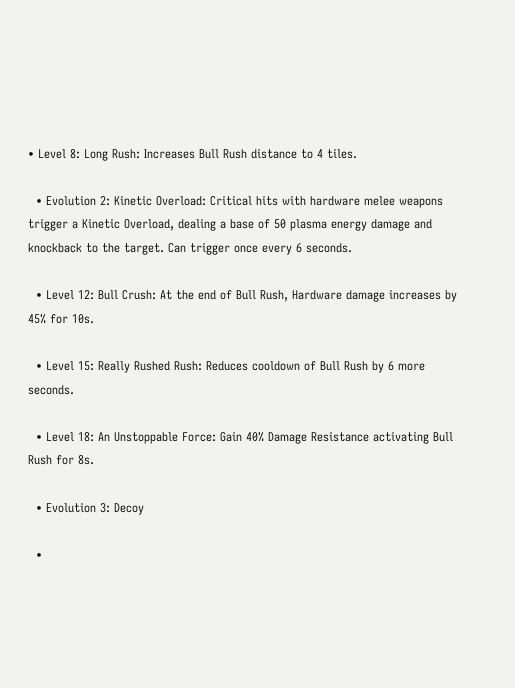• Level 8: Long Rush: Increases Bull Rush distance to 4 tiles.

  • Evolution 2: Kinetic Overload: Critical hits with hardware melee weapons trigger a Kinetic Overload, dealing a base of 50 plasma energy damage and knockback to the target. Can trigger once every 6 seconds.

  • Level 12: Bull Crush: At the end of Bull Rush, Hardware damage increases by 45% for 10s.

  • Level 15: Really Rushed Rush: Reduces cooldown of Bull Rush by 6 more seconds.

  • Level 18: An Unstoppable Force: Gain 40% Damage Resistance activating Bull Rush for 8s.

  • Evolution 3: Decoy

  •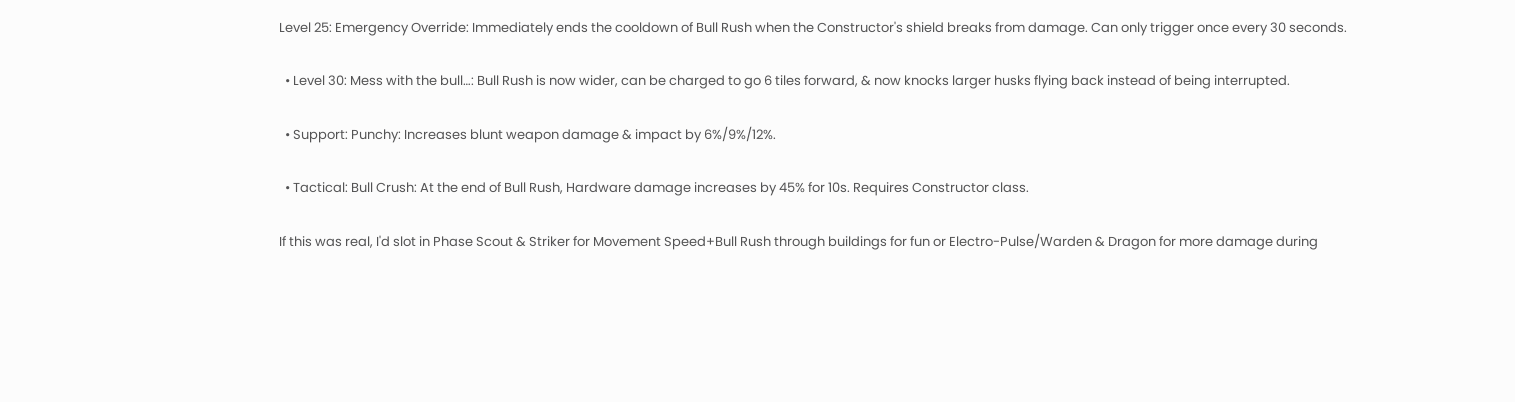Level 25: Emergency Override: Immediately ends the cooldown of Bull Rush when the Constructor's shield breaks from damage. Can only trigger once every 30 seconds.

  • Level 30: Mess with the bull…: Bull Rush is now wider, can be charged to go 6 tiles forward, & now knocks larger husks flying back instead of being interrupted.

  • Support: Punchy: Increases blunt weapon damage & impact by 6%/9%/12%.

  • Tactical: Bull Crush: At the end of Bull Rush, Hardware damage increases by 45% for 10s. Requires Constructor class.

If this was real, I'd slot in Phase Scout & Striker for Movement Speed+Bull Rush through buildings for fun or Electro-Pulse/Warden & Dragon for more damage during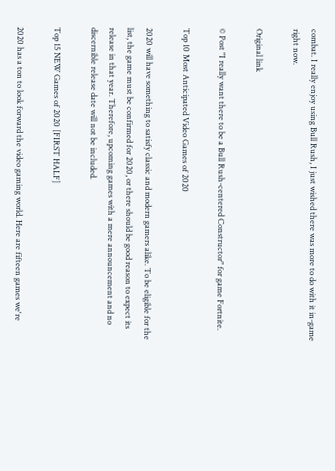combat. I really enjoy using Bull Rush, I just wished there was more to do with it in-game right now.

Original link

© Post "I really want there to be a Bull Rush-centered Constructor" for game Fortnite.

Top 10 Most Anticipated Video Games of 2020

2020 will have something to satisfy classic and modern gamers alike. To be eligible for the list, the game must be confirmed for 2020, or there should be good reason to expect its release in that year. Therefore, upcoming games with a mere announcement and no discernible release date will not be included.

Top 15 NEW Games of 2020 [FIRST HALF]

2020 has a ton to look forward the video gaming world. Here are fifteen games we're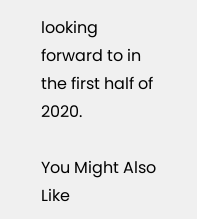looking forward to in the first half of 2020.

You Might Also Like